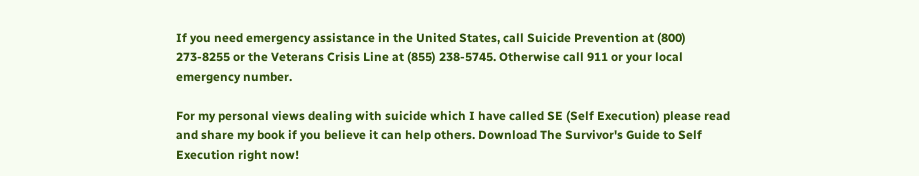If you need emergency assistance in the United States, call Suicide Prevention at (800) 273-8255 or the Veterans Crisis Line at (855) 238-5745. Otherwise call 911 or your local emergency number.

For my personal views dealing with suicide which I have called SE (Self Execution) please read and share my book if you believe it can help others. Download The Survivor's Guide to Self Execution right now!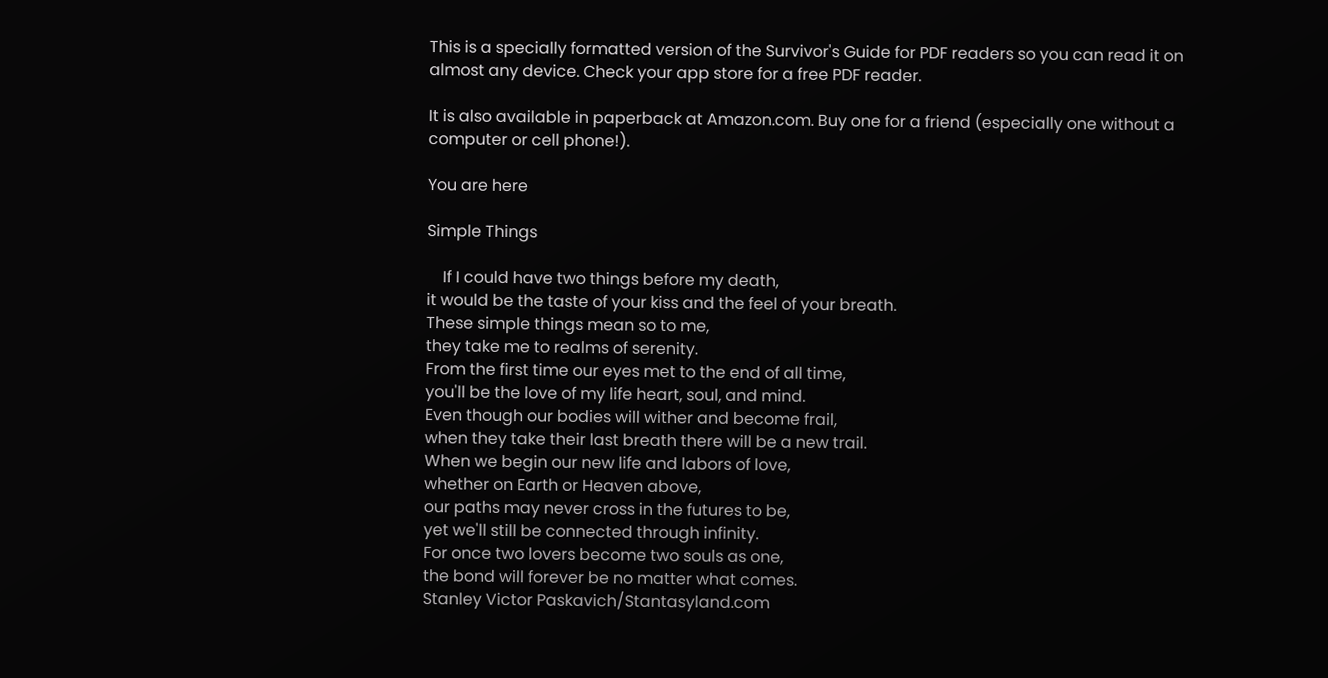This is a specially formatted version of the Survivor's Guide for PDF readers so you can read it on almost any device. Check your app store for a free PDF reader.

It is also available in paperback at Amazon.com. Buy one for a friend (especially one without a computer or cell phone!).

You are here

Simple Things

    If I could have two things before my death,
it would be the taste of your kiss and the feel of your breath.
These simple things mean so to me,
they take me to realms of serenity.
From the first time our eyes met to the end of all time,
you'll be the love of my life heart, soul, and mind.
Even though our bodies will wither and become frail,
when they take their last breath there will be a new trail.
When we begin our new life and labors of love,
whether on Earth or Heaven above,
our paths may never cross in the futures to be,
yet we'll still be connected through infinity.
For once two lovers become two souls as one,
the bond will forever be no matter what comes.
Stanley Victor Paskavich/Stantasyland.com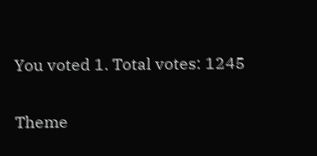You voted 1. Total votes: 1245

Theme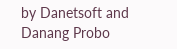by Danetsoft and Danang Probo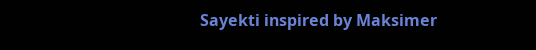Sayekti inspired by Maksimer